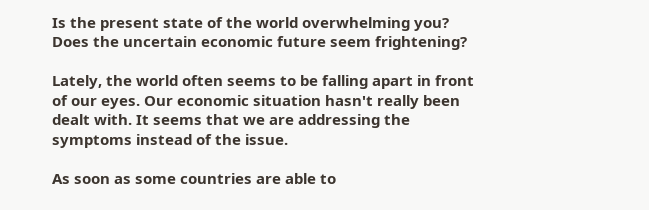Is the present state of the world overwhelming you? Does the uncertain economic future seem frightening?

Lately, the world often seems to be falling apart in front of our eyes. Our economic situation hasn't really been dealt with. It seems that we are addressing the symptoms instead of the issue.

As soon as some countries are able to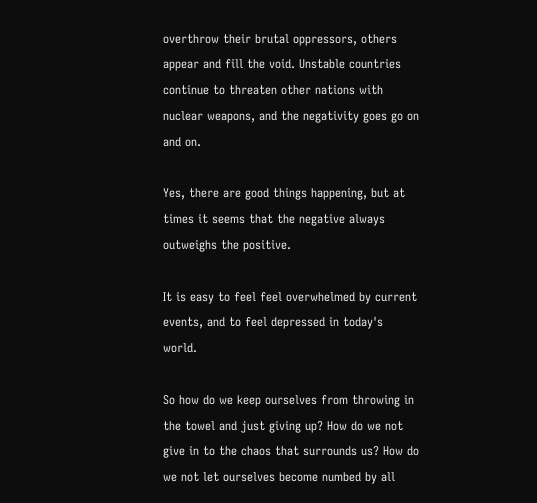overthrow their brutal oppressors, others appear and fill the void. Unstable countries continue to threaten other nations with nuclear weapons, and the negativity goes go on and on.

Yes, there are good things happening, but at times it seems that the negative always outweighs the positive.

It is easy to feel feel overwhelmed by current events, and to feel depressed in today's world.

So how do we keep ourselves from throwing in the towel and just giving up? How do we not give in to the chaos that surrounds us? How do we not let ourselves become numbed by all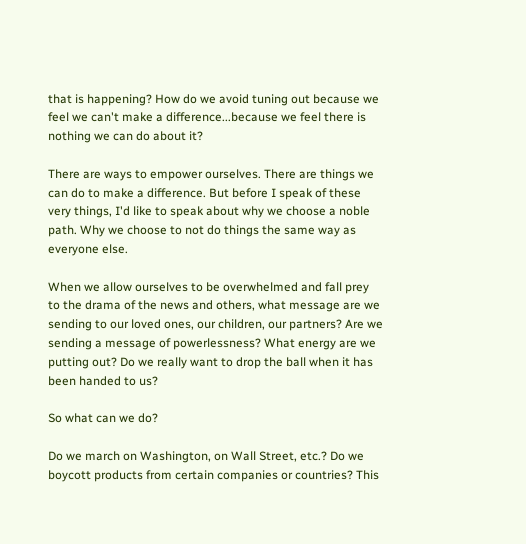that is happening? How do we avoid tuning out because we feel we can't make a difference...because we feel there is nothing we can do about it?

There are ways to empower ourselves. There are things we can do to make a difference. But before I speak of these very things, I'd like to speak about why we choose a noble path. Why we choose to not do things the same way as everyone else.

When we allow ourselves to be overwhelmed and fall prey to the drama of the news and others, what message are we sending to our loved ones, our children, our partners? Are we sending a message of powerlessness? What energy are we putting out? Do we really want to drop the ball when it has been handed to us?

So what can we do?

Do we march on Washington, on Wall Street, etc.? Do we boycott products from certain companies or countries? This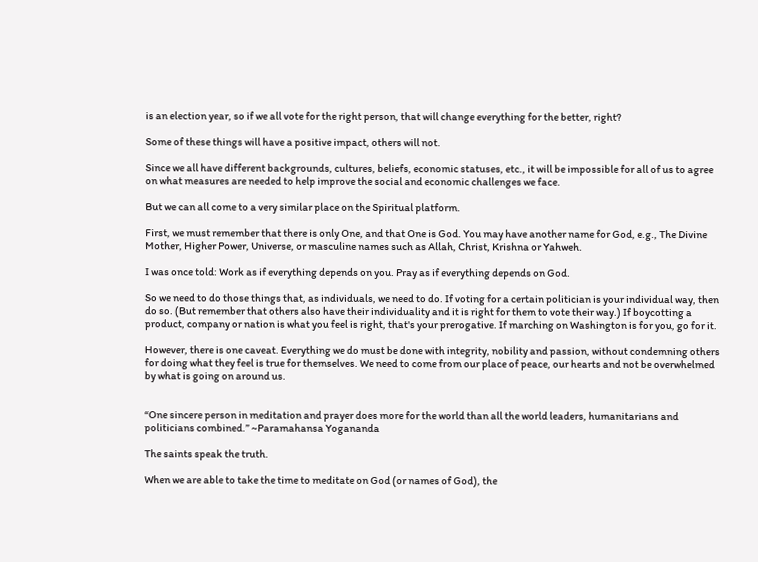is an election year, so if we all vote for the right person, that will change everything for the better, right?

Some of these things will have a positive impact, others will not.

Since we all have different backgrounds, cultures, beliefs, economic statuses, etc., it will be impossible for all of us to agree on what measures are needed to help improve the social and economic challenges we face.

But we can all come to a very similar place on the Spiritual platform.

First, we must remember that there is only One, and that One is God. You may have another name for God, e.g., The Divine Mother, Higher Power, Universe, or masculine names such as Allah, Christ, Krishna or Yahweh.

I was once told: Work as if everything depends on you. Pray as if everything depends on God.

So we need to do those things that, as individuals, we need to do. If voting for a certain politician is your individual way, then do so. (But remember that others also have their individuality and it is right for them to vote their way.) If boycotting a product, company or nation is what you feel is right, that's your prerogative. If marching on Washington is for you, go for it.

However, there is one caveat. Everything we do must be done with integrity, nobility and passion, without condemning others for doing what they feel is true for themselves. We need to come from our place of peace, our hearts and not be overwhelmed by what is going on around us.


“One sincere person in meditation and prayer does more for the world than all the world leaders, humanitarians and politicians combined.” ~Paramahansa Yogananda

The saints speak the truth.

When we are able to take the time to meditate on God (or names of God), the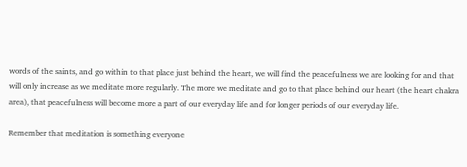words of the saints, and go within to that place just behind the heart, we will find the peacefulness we are looking for and that will only increase as we meditate more regularly. The more we meditate and go to that place behind our heart (the heart chakra area), that peacefulness will become more a part of our everyday life and for longer periods of our everyday life.

Remember that meditation is something everyone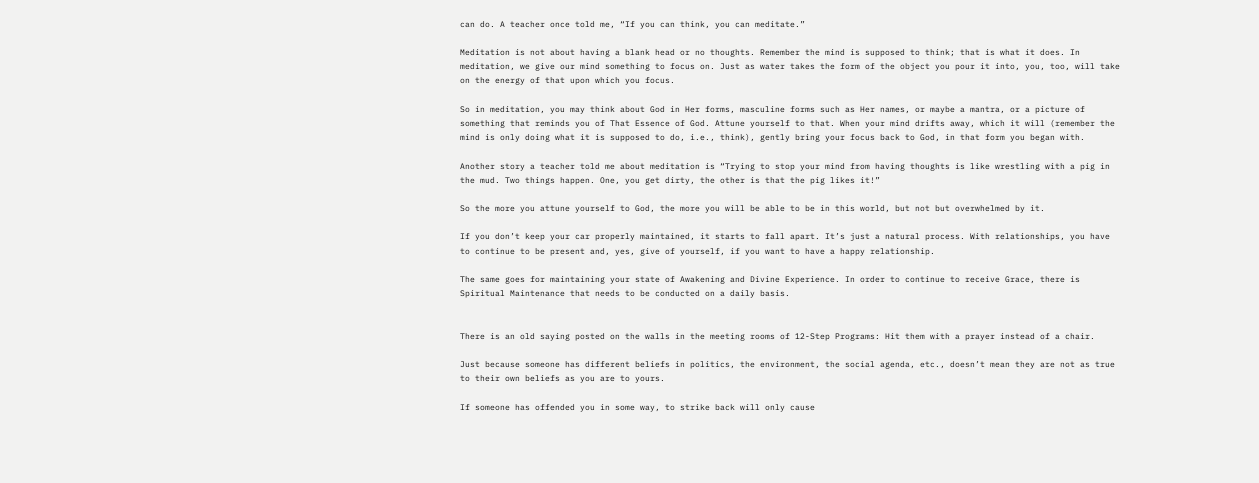can do. A teacher once told me, “If you can think, you can meditate.”

Meditation is not about having a blank head or no thoughts. Remember the mind is supposed to think; that is what it does. In meditation, we give our mind something to focus on. Just as water takes the form of the object you pour it into, you, too, will take on the energy of that upon which you focus.

So in meditation, you may think about God in Her forms, masculine forms such as Her names, or maybe a mantra, or a picture of something that reminds you of That Essence of God. Attune yourself to that. When your mind drifts away, which it will (remember the mind is only doing what it is supposed to do, i.e., think), gently bring your focus back to God, in that form you began with.

Another story a teacher told me about meditation is “Trying to stop your mind from having thoughts is like wrestling with a pig in the mud. Two things happen. One, you get dirty, the other is that the pig likes it!”

So the more you attune yourself to God, the more you will be able to be in this world, but not but overwhelmed by it.

If you don’t keep your car properly maintained, it starts to fall apart. It’s just a natural process. With relationships, you have to continue to be present and, yes, give of yourself, if you want to have a happy relationship.

The same goes for maintaining your state of Awakening and Divine Experience. In order to continue to receive Grace, there is Spiritual Maintenance that needs to be conducted on a daily basis.


There is an old saying posted on the walls in the meeting rooms of 12-Step Programs: Hit them with a prayer instead of a chair.

Just because someone has different beliefs in politics, the environment, the social agenda, etc., doesn’t mean they are not as true to their own beliefs as you are to yours.

If someone has offended you in some way, to strike back will only cause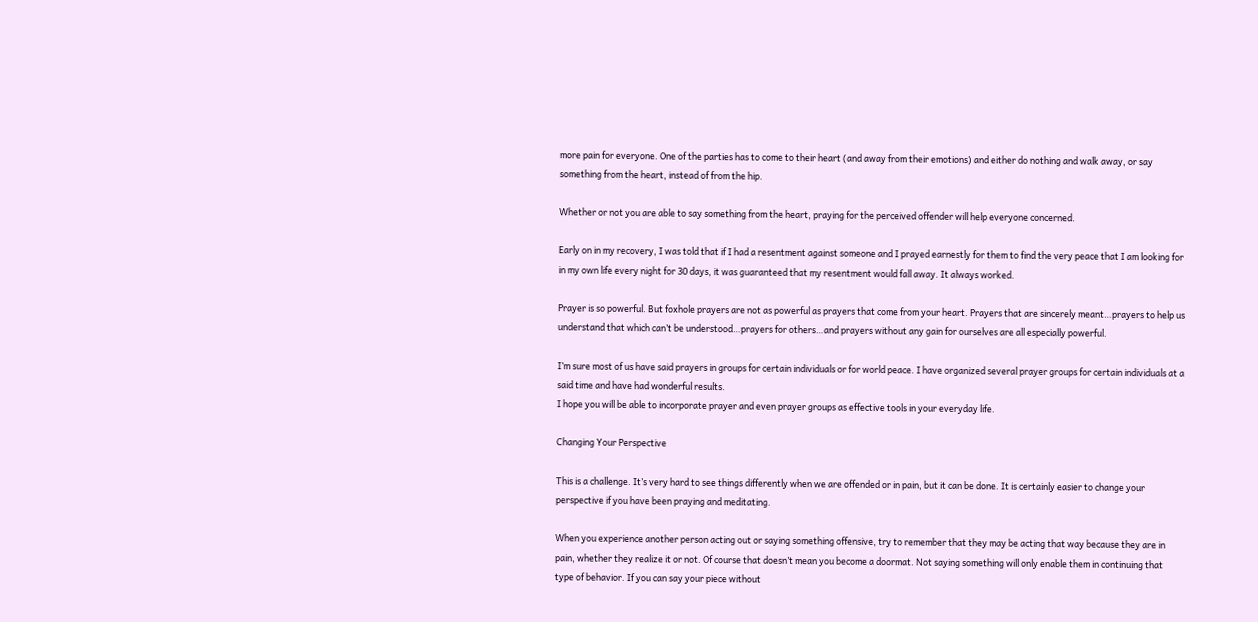more pain for everyone. One of the parties has to come to their heart (and away from their emotions) and either do nothing and walk away, or say something from the heart, instead of from the hip.

Whether or not you are able to say something from the heart, praying for the perceived offender will help everyone concerned.

Early on in my recovery, I was told that if I had a resentment against someone and I prayed earnestly for them to find the very peace that I am looking for in my own life every night for 30 days, it was guaranteed that my resentment would fall away. It always worked.

Prayer is so powerful. But foxhole prayers are not as powerful as prayers that come from your heart. Prayers that are sincerely meant…prayers to help us understand that which can’t be understood…prayers for others…and prayers without any gain for ourselves are all especially powerful.

I’m sure most of us have said prayers in groups for certain individuals or for world peace. I have organized several prayer groups for certain individuals at a said time and have had wonderful results.
I hope you will be able to incorporate prayer and even prayer groups as effective tools in your everyday life.

Changing Your Perspective

This is a challenge. It’s very hard to see things differently when we are offended or in pain, but it can be done. It is certainly easier to change your perspective if you have been praying and meditating.

When you experience another person acting out or saying something offensive, try to remember that they may be acting that way because they are in pain, whether they realize it or not. Of course that doesn’t mean you become a doormat. Not saying something will only enable them in continuing that type of behavior. If you can say your piece without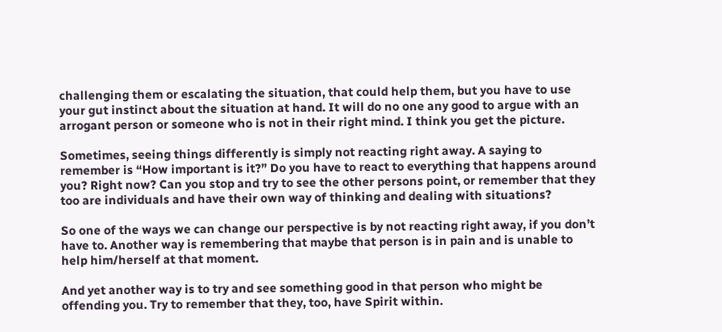challenging them or escalating the situation, that could help them, but you have to use your gut instinct about the situation at hand. It will do no one any good to argue with an arrogant person or someone who is not in their right mind. I think you get the picture.

Sometimes, seeing things differently is simply not reacting right away. A saying to remember is “How important is it?” Do you have to react to everything that happens around you? Right now? Can you stop and try to see the other persons point, or remember that they too are individuals and have their own way of thinking and dealing with situations?

So one of the ways we can change our perspective is by not reacting right away, if you don’t have to. Another way is remembering that maybe that person is in pain and is unable to help him/herself at that moment.

And yet another way is to try and see something good in that person who might be offending you. Try to remember that they, too, have Spirit within.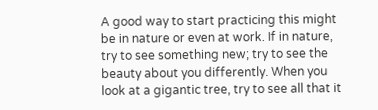A good way to start practicing this might be in nature or even at work. If in nature, try to see something new; try to see the beauty about you differently. When you look at a gigantic tree, try to see all that it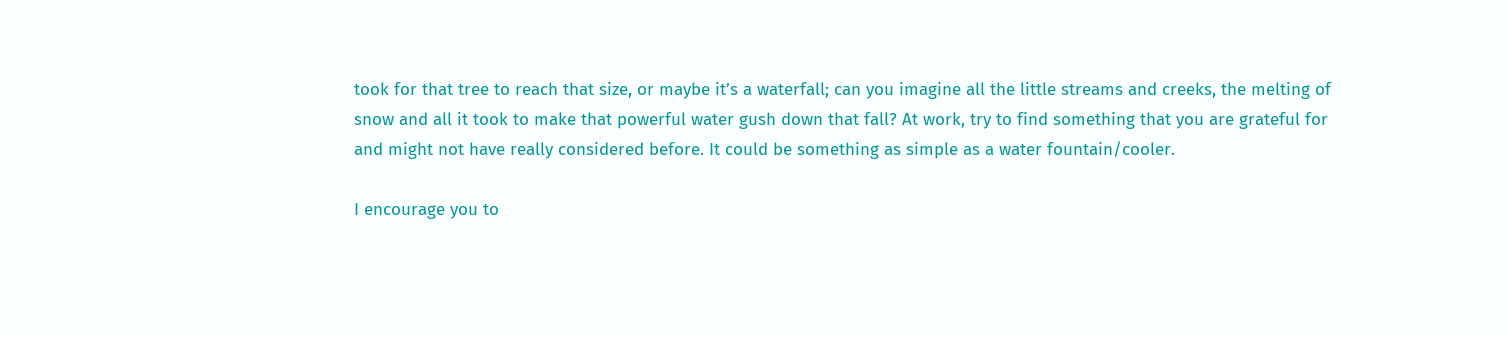took for that tree to reach that size, or maybe it’s a waterfall; can you imagine all the little streams and creeks, the melting of snow and all it took to make that powerful water gush down that fall? At work, try to find something that you are grateful for and might not have really considered before. It could be something as simple as a water fountain/cooler.

I encourage you to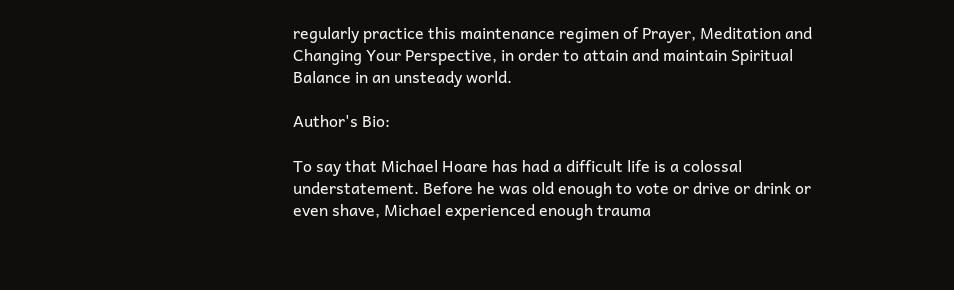regularly practice this maintenance regimen of Prayer, Meditation and Changing Your Perspective, in order to attain and maintain Spiritual Balance in an unsteady world.

Author's Bio:

To say that Michael Hoare has had a difficult life is a colossal understatement. Before he was old enough to vote or drive or drink or even shave, Michael experienced enough trauma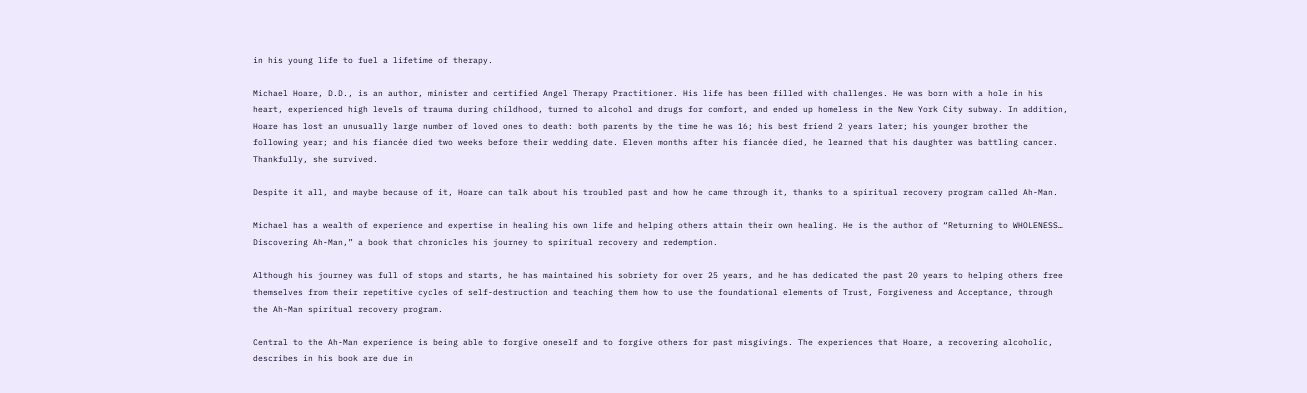in his young life to fuel a lifetime of therapy.

Michael Hoare, D.D., is an author, minister and certified Angel Therapy Practitioner. His life has been filled with challenges. He was born with a hole in his heart, experienced high levels of trauma during childhood, turned to alcohol and drugs for comfort, and ended up homeless in the New York City subway. In addition, Hoare has lost an unusually large number of loved ones to death: both parents by the time he was 16; his best friend 2 years later; his younger brother the following year; and his fiancée died two weeks before their wedding date. Eleven months after his fiancée died, he learned that his daughter was battling cancer. Thankfully, she survived.

Despite it all, and maybe because of it, Hoare can talk about his troubled past and how he came through it, thanks to a spiritual recovery program called Ah-Man.

Michael has a wealth of experience and expertise in healing his own life and helping others attain their own healing. He is the author of “Returning to WHOLENESS… Discovering Ah-Man,” a book that chronicles his journey to spiritual recovery and redemption.

Although his journey was full of stops and starts, he has maintained his sobriety for over 25 years, and he has dedicated the past 20 years to helping others free themselves from their repetitive cycles of self-destruction and teaching them how to use the foundational elements of Trust, Forgiveness and Acceptance, through the Ah-Man spiritual recovery program.

Central to the Ah-Man experience is being able to forgive oneself and to forgive others for past misgivings. The experiences that Hoare, a recovering alcoholic, describes in his book are due in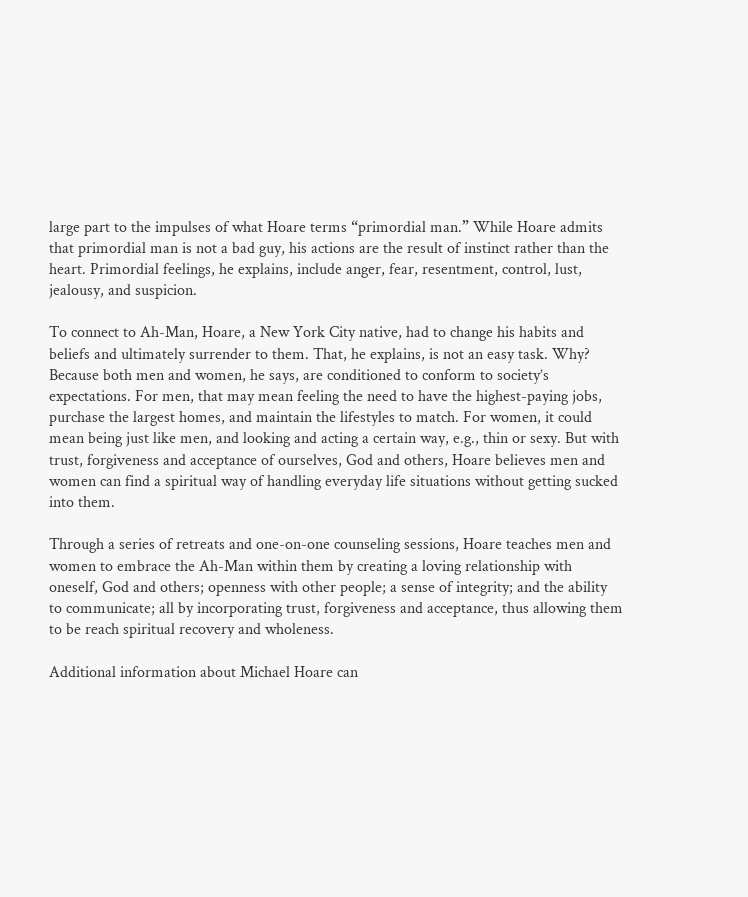large part to the impulses of what Hoare terms “primordial man.” While Hoare admits that primordial man is not a bad guy, his actions are the result of instinct rather than the heart. Primordial feelings, he explains, include anger, fear, resentment, control, lust, jealousy, and suspicion.

To connect to Ah-Man, Hoare, a New York City native, had to change his habits and beliefs and ultimately surrender to them. That, he explains, is not an easy task. Why? Because both men and women, he says, are conditioned to conform to society’s expectations. For men, that may mean feeling the need to have the highest-paying jobs, purchase the largest homes, and maintain the lifestyles to match. For women, it could mean being just like men, and looking and acting a certain way, e.g., thin or sexy. But with trust, forgiveness and acceptance of ourselves, God and others, Hoare believes men and women can find a spiritual way of handling everyday life situations without getting sucked into them.

Through a series of retreats and one-on-one counseling sessions, Hoare teaches men and women to embrace the Ah-Man within them by creating a loving relationship with oneself, God and others; openness with other people; a sense of integrity; and the ability to communicate; all by incorporating trust, forgiveness and acceptance, thus allowing them to be reach spiritual recovery and wholeness.

Additional information about Michael Hoare can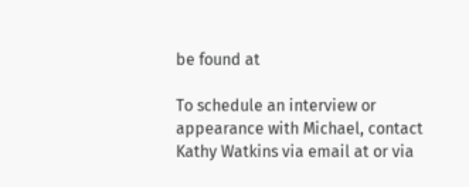be found at

To schedule an interview or appearance with Michael, contact Kathy Watkins via email at or via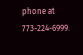phone at 773-224-6999.